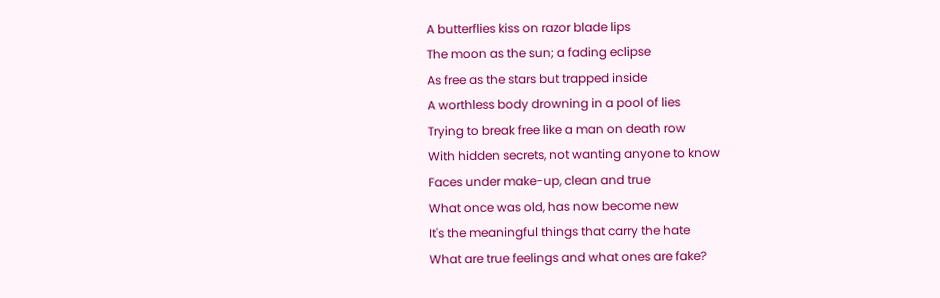A butterflies kiss on razor blade lips
The moon as the sun; a fading eclipse
As free as the stars but trapped inside
A worthless body drowning in a pool of lies
Trying to break free like a man on death row
With hidden secrets, not wanting anyone to know
Faces under make-up, clean and true
What once was old, has now become new
It's the meaningful things that carry the hate
What are true feelings and what ones are fake?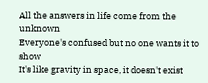All the answers in life come from the unknown
Everyone's confused but no one wants it to show
It's like gravity in space, it doesn't exist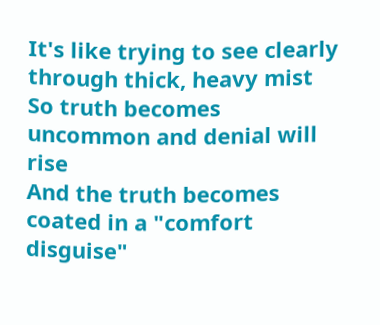It's like trying to see clearly through thick, heavy mist
So truth becomes uncommon and denial will rise
And the truth becomes coated in a "comfort disguise"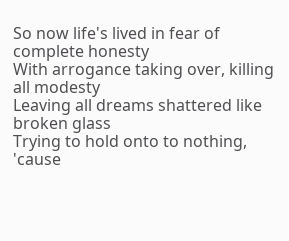So now life's lived in fear of complete honesty
With arrogance taking over, killing all modesty
Leaving all dreams shattered like broken glass
Trying to hold onto to nothing, 'cause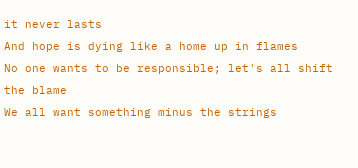it never lasts
And hope is dying like a home up in flames
No one wants to be responsible; let's all shift the blame
We all want something minus the strings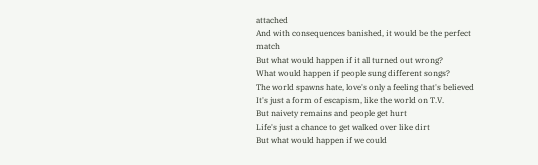attached
And with consequences banished, it would be the perfect match
But what would happen if it all turned out wrong?
What would happen if people sung different songs?
The world spawns hate, love's only a feeling that's believed
It's just a form of escapism, like the world on T.V.
But naivety remains and people get hurt
Life's just a chance to get walked over like dirt
But what would happen if we could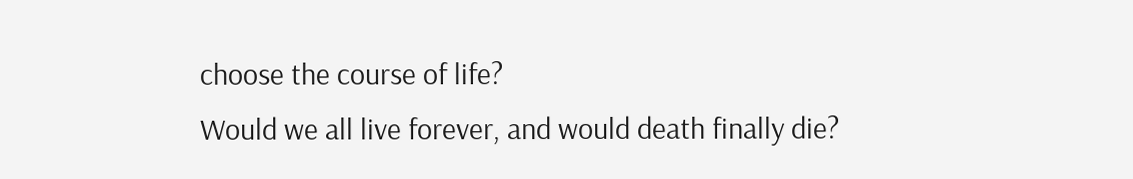choose the course of life?
Would we all live forever, and would death finally die?